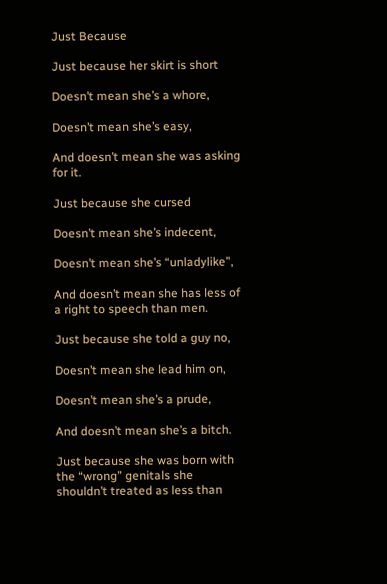Just Because

Just because her skirt is short

Doesn’t mean she’s a whore,

Doesn’t mean she’s easy,

And doesn’t mean she was asking for it.

Just because she cursed

Doesn’t mean she’s indecent,

Doesn’t mean she’s “unladylike”,

And doesn’t mean she has less of a right to speech than men.

Just because she told a guy no,

Doesn’t mean she lead him on,

Doesn’t mean she’s a prude,

And doesn’t mean she’s a bitch.

Just because she was born with the “wrong” genitals she shouldn’t treated as less than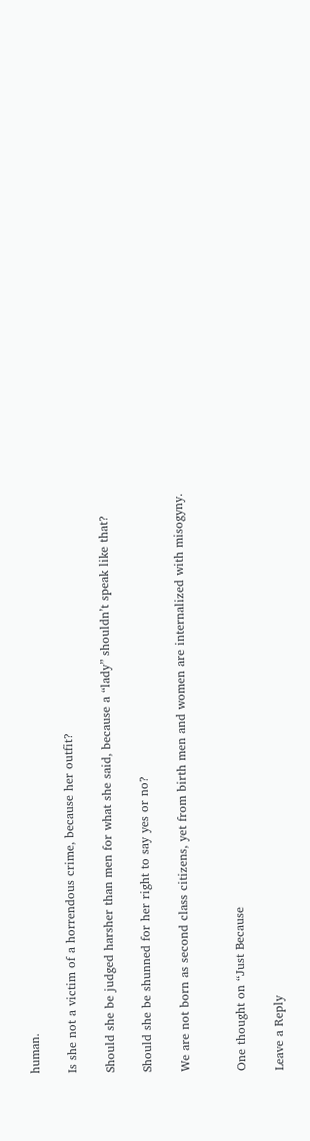human.

Is she not a victim of a horrendous crime, because her outfit?

Should she be judged harsher than men for what she said, because a “lady” shouldn’t speak like that?

Should she be shunned for her right to say yes or no?

We are not born as second class citizens, yet from birth men and women are internalized with misogyny.


One thought on “Just Because

Leave a Reply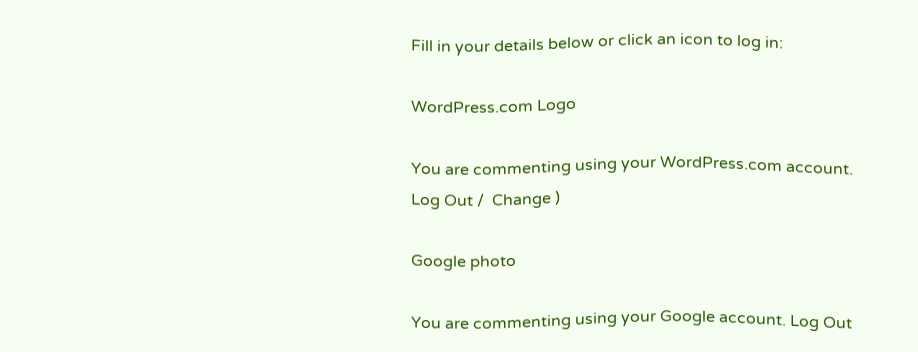Fill in your details below or click an icon to log in:

WordPress.com Logo

You are commenting using your WordPress.com account. Log Out /  Change )

Google photo

You are commenting using your Google account. Log Out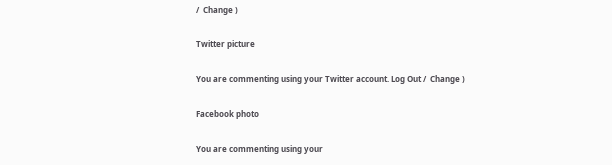/  Change )

Twitter picture

You are commenting using your Twitter account. Log Out /  Change )

Facebook photo

You are commenting using your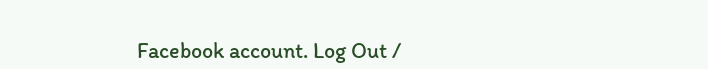Facebook account. Log Out /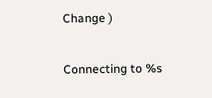Change )

Connecting to %s